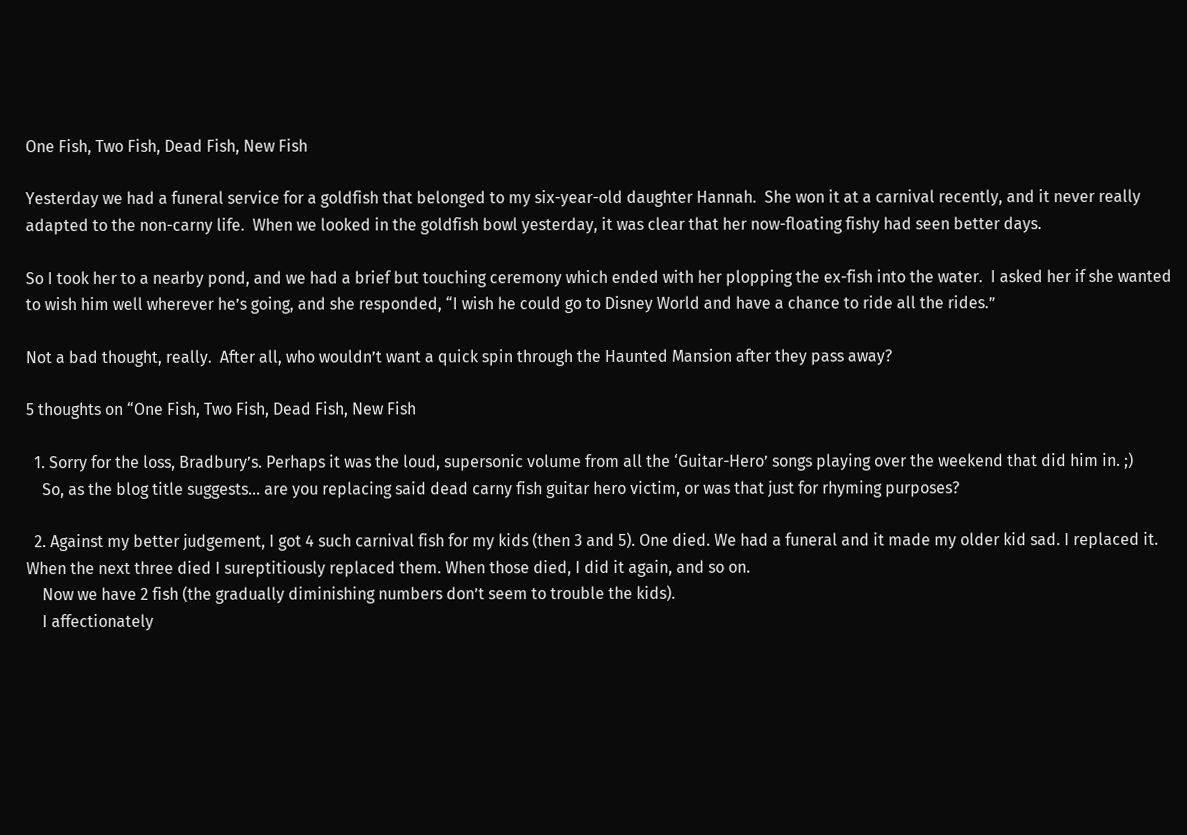One Fish, Two Fish, Dead Fish, New Fish

Yesterday we had a funeral service for a goldfish that belonged to my six-year-old daughter Hannah.  She won it at a carnival recently, and it never really adapted to the non-carny life.  When we looked in the goldfish bowl yesterday, it was clear that her now-floating fishy had seen better days.

So I took her to a nearby pond, and we had a brief but touching ceremony which ended with her plopping the ex-fish into the water.  I asked her if she wanted to wish him well wherever he’s going, and she responded, “I wish he could go to Disney World and have a chance to ride all the rides.”

Not a bad thought, really.  After all, who wouldn’t want a quick spin through the Haunted Mansion after they pass away?

5 thoughts on “One Fish, Two Fish, Dead Fish, New Fish

  1. Sorry for the loss, Bradbury’s. Perhaps it was the loud, supersonic volume from all the ‘Guitar-Hero’ songs playing over the weekend that did him in. ;)
    So, as the blog title suggests… are you replacing said dead carny fish guitar hero victim, or was that just for rhyming purposes?

  2. Against my better judgement, I got 4 such carnival fish for my kids (then 3 and 5). One died. We had a funeral and it made my older kid sad. I replaced it. When the next three died I sureptitiously replaced them. When those died, I did it again, and so on.
    Now we have 2 fish (the gradually diminishing numbers don’t seem to trouble the kids).
    I affectionately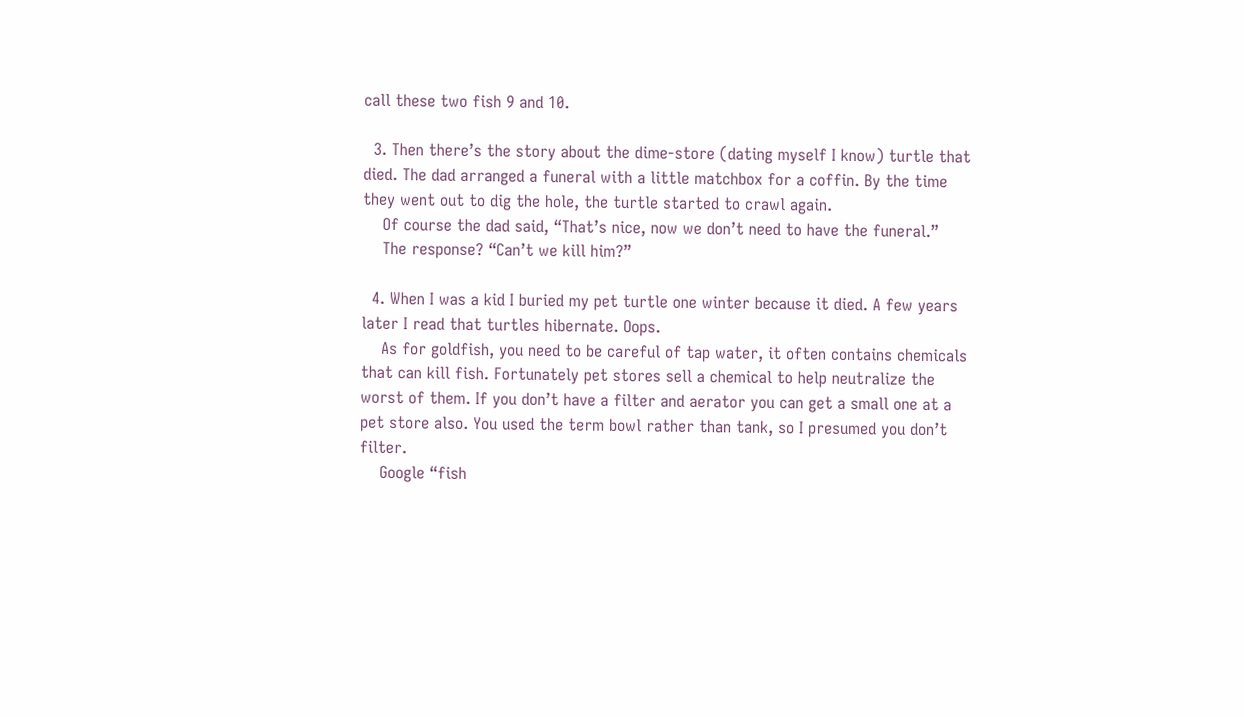call these two fish 9 and 10.

  3. Then there’s the story about the dime-store (dating myself I know) turtle that died. The dad arranged a funeral with a little matchbox for a coffin. By the time they went out to dig the hole, the turtle started to crawl again.
    Of course the dad said, “That’s nice, now we don’t need to have the funeral.”
    The response? “Can’t we kill him?”

  4. When I was a kid I buried my pet turtle one winter because it died. A few years later I read that turtles hibernate. Oops.
    As for goldfish, you need to be careful of tap water, it often contains chemicals that can kill fish. Fortunately pet stores sell a chemical to help neutralize the worst of them. If you don’t have a filter and aerator you can get a small one at a pet store also. You used the term bowl rather than tank, so I presumed you don’t filter.
    Google “fish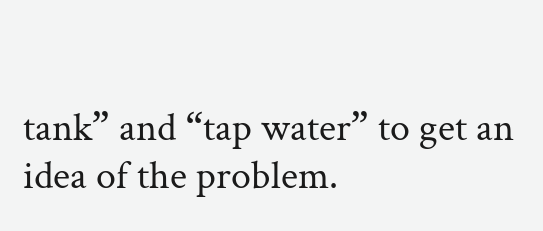tank” and “tap water” to get an idea of the problem.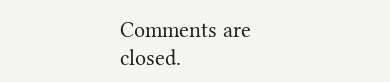Comments are closed.